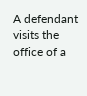A defendant visits the office of a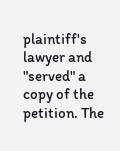plaintiff's lawyer and "served" a copy of the petition. The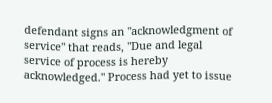defendant signs an "acknowledgment of service" that reads, "Due and legal service of process is hereby acknowledged." Process had yet to issue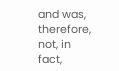and was, therefore, not, in fact,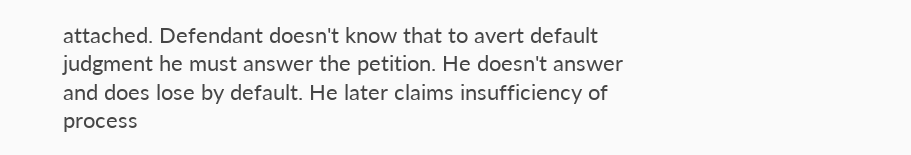attached. Defendant doesn't know that to avert default judgment he must answer the petition. He doesn't answer and does lose by default. He later claims insufficiency of process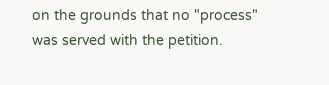on the grounds that no "process" was served with the petition.